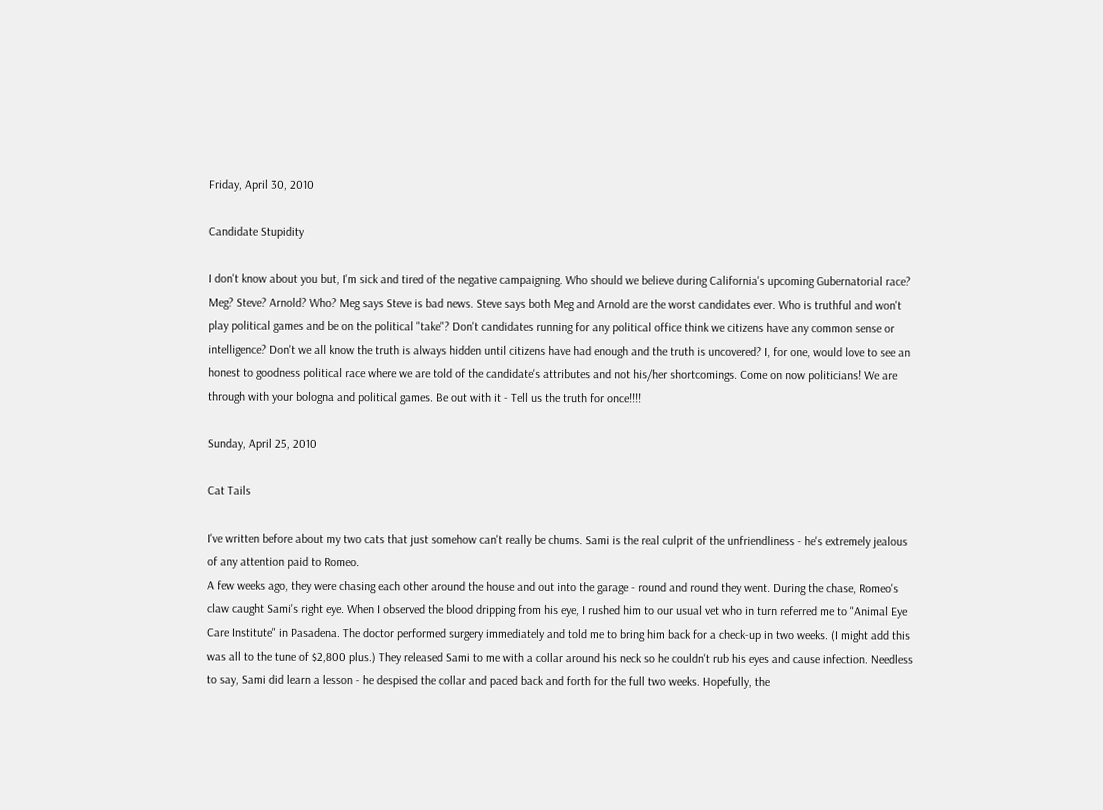Friday, April 30, 2010

Candidate Stupidity

I don't know about you but, I'm sick and tired of the negative campaigning. Who should we believe during California's upcoming Gubernatorial race? Meg? Steve? Arnold? Who? Meg says Steve is bad news. Steve says both Meg and Arnold are the worst candidates ever. Who is truthful and won't play political games and be on the political "take"? Don't candidates running for any political office think we citizens have any common sense or intelligence? Don't we all know the truth is always hidden until citizens have had enough and the truth is uncovered? I, for one, would love to see an honest to goodness political race where we are told of the candidate's attributes and not his/her shortcomings. Come on now politicians! We are through with your bologna and political games. Be out with it - Tell us the truth for once!!!!

Sunday, April 25, 2010

Cat Tails

I've written before about my two cats that just somehow can't really be chums. Sami is the real culprit of the unfriendliness - he's extremely jealous of any attention paid to Romeo.
A few weeks ago, they were chasing each other around the house and out into the garage - round and round they went. During the chase, Romeo's claw caught Sami's right eye. When I observed the blood dripping from his eye, I rushed him to our usual vet who in turn referred me to "Animal Eye Care Institute" in Pasadena. The doctor performed surgery immediately and told me to bring him back for a check-up in two weeks. (I might add this was all to the tune of $2,800 plus.) They released Sami to me with a collar around his neck so he couldn't rub his eyes and cause infection. Needless to say, Sami did learn a lesson - he despised the collar and paced back and forth for the full two weeks. Hopefully, the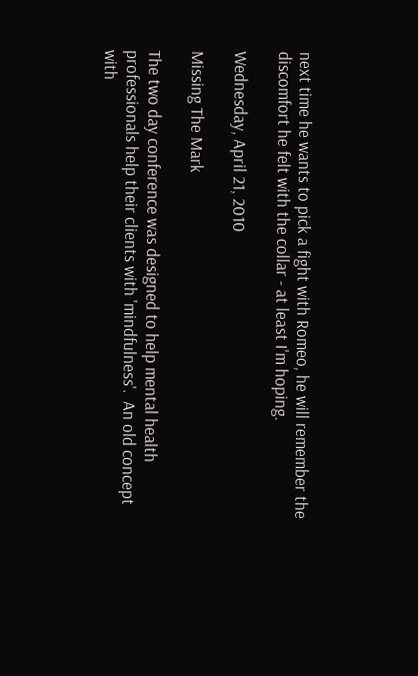next time he wants to pick a fight with Romeo, he will remember the discomfort he felt with the collar - at least I'm hoping.

Wednesday, April 21, 2010

Missing The Mark

The two day conference was designed to help mental health professionals help their clients with 'mindfulness'.  An old concept with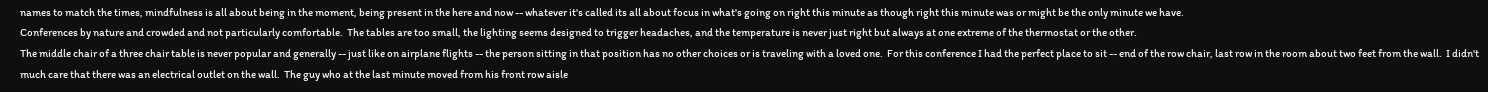names to match the times, mindfulness is all about being in the moment, being present in the here and now -- whatever it's called its all about focus in what's going on right this minute as though right this minute was or might be the only minute we have.
Conferences by nature and crowded and not particularly comfortable.  The tables are too small, the lighting seems designed to trigger headaches, and the temperature is never just right but always at one extreme of the thermostat or the other.
The middle chair of a three chair table is never popular and generally -- just like on airplane flights -- the person sitting in that position has no other choices or is traveling with a loved one.  For this conference I had the perfect place to sit -- end of the row chair, last row in the room about two feet from the wall.  I didn't much care that there was an electrical outlet on the wall.  The guy who at the last minute moved from his front row aisle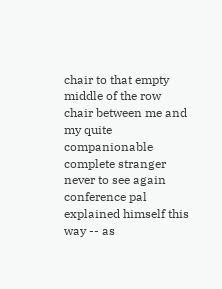chair to that empty middle of the row chair between me and my quite companionable complete stranger never to see again conference pal explained himself this way -- as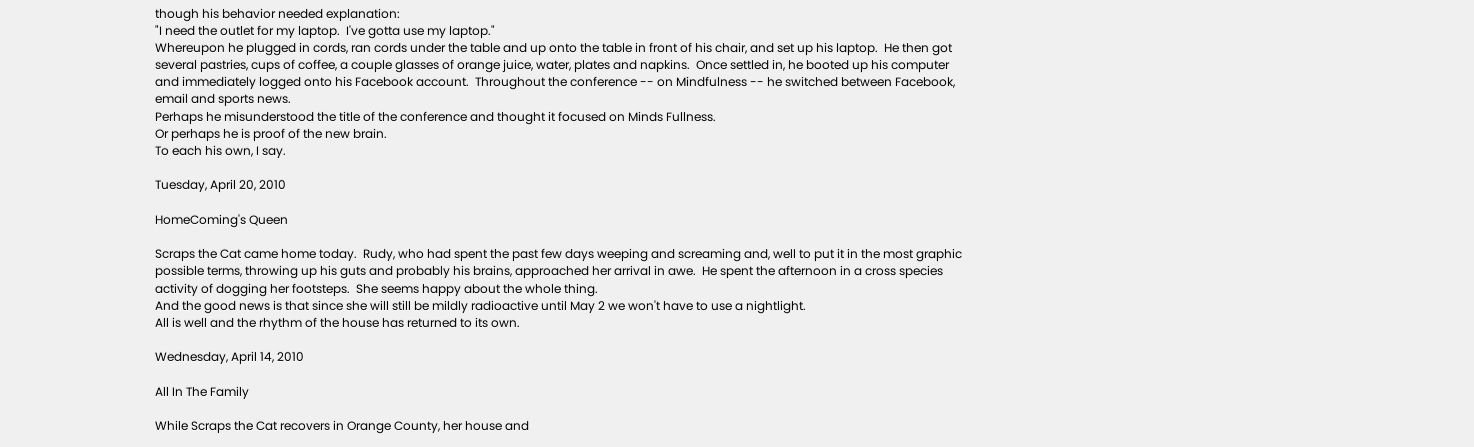though his behavior needed explanation:
"I need the outlet for my laptop.  I've gotta use my laptop."
Whereupon he plugged in cords, ran cords under the table and up onto the table in front of his chair, and set up his laptop.  He then got several pastries, cups of coffee, a couple glasses of orange juice, water, plates and napkins.  Once settled in, he booted up his computer and immediately logged onto his Facebook account.  Throughout the conference -- on Mindfulness -- he switched between Facebook, email and sports news.
Perhaps he misunderstood the title of the conference and thought it focused on Minds Fullness.
Or perhaps he is proof of the new brain.
To each his own, I say.

Tuesday, April 20, 2010

HomeComing's Queen

Scraps the Cat came home today.  Rudy, who had spent the past few days weeping and screaming and, well to put it in the most graphic possible terms, throwing up his guts and probably his brains, approached her arrival in awe.  He spent the afternoon in a cross species activity of dogging her footsteps.  She seems happy about the whole thing.
And the good news is that since she will still be mildly radioactive until May 2 we won't have to use a nightlight.
All is well and the rhythm of the house has returned to its own.

Wednesday, April 14, 2010

All In The Family

While Scraps the Cat recovers in Orange County, her house and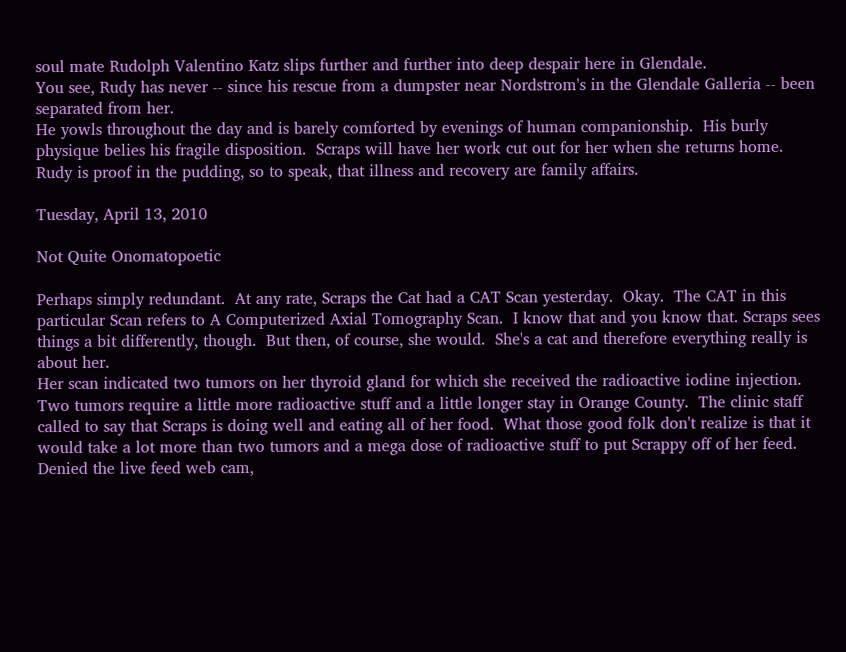soul mate Rudolph Valentino Katz slips further and further into deep despair here in Glendale.
You see, Rudy has never -- since his rescue from a dumpster near Nordstrom's in the Glendale Galleria -- been separated from her.
He yowls throughout the day and is barely comforted by evenings of human companionship.  His burly physique belies his fragile disposition.  Scraps will have her work cut out for her when she returns home.
Rudy is proof in the pudding, so to speak, that illness and recovery are family affairs.

Tuesday, April 13, 2010

Not Quite Onomatopoetic

Perhaps simply redundant.  At any rate, Scraps the Cat had a CAT Scan yesterday.  Okay.  The CAT in this particular Scan refers to A Computerized Axial Tomography Scan.  I know that and you know that. Scraps sees things a bit differently, though.  But then, of course, she would.  She's a cat and therefore everything really is about her.
Her scan indicated two tumors on her thyroid gland for which she received the radioactive iodine injection.  Two tumors require a little more radioactive stuff and a little longer stay in Orange County.  The clinic staff called to say that Scraps is doing well and eating all of her food.  What those good folk don't realize is that it would take a lot more than two tumors and a mega dose of radioactive stuff to put Scrappy off of her feed.
Denied the live feed web cam,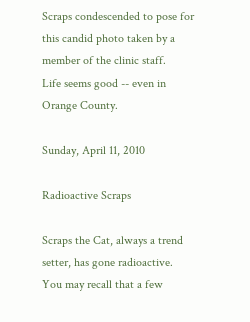Scraps condescended to pose for this candid photo taken by a member of the clinic staff.
Life seems good -- even in Orange County.

Sunday, April 11, 2010

Radioactive Scraps

Scraps the Cat, always a trend setter, has gone radioactive.  You may recall that a few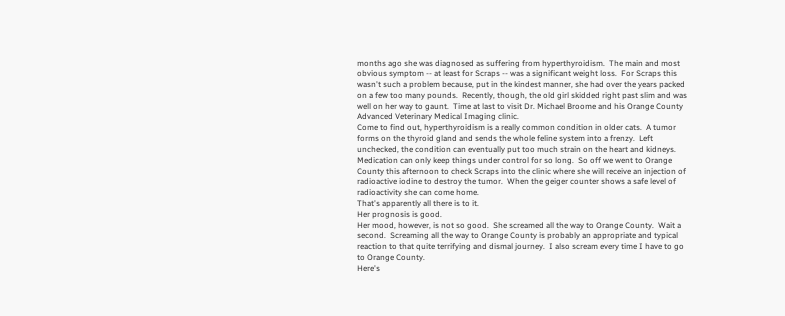months ago she was diagnosed as suffering from hyperthyroidism.  The main and most obvious symptom -- at least for Scraps -- was a significant weight loss.  For Scraps this wasn't such a problem because, put in the kindest manner, she had over the years packed on a few too many pounds.  Recently, though, the old girl skidded right past slim and was well on her way to gaunt.  Time at last to visit Dr. Michael Broome and his Orange County Advanced Veterinary Medical Imaging clinic.
Come to find out, hyperthyroidism is a really common condition in older cats.  A tumor forms on the thyroid gland and sends the whole feline system into a frenzy.  Left unchecked, the condition can eventually put too much strain on the heart and kidneys.  Medication can only keep things under control for so long.  So off we went to Orange County this afternoon to check Scraps into the clinic where she will receive an injection of radioactive iodine to destroy the tumor.  When the geiger counter shows a safe level of radioactivity she can come home.
That's apparently all there is to it.
Her prognosis is good.
Her mood, however, is not so good.  She screamed all the way to Orange County.  Wait a second.  Screaming all the way to Orange County is probably an appropriate and typical reaction to that quite terrifying and dismal journey.  I also scream every time I have to go to Orange County.
Here's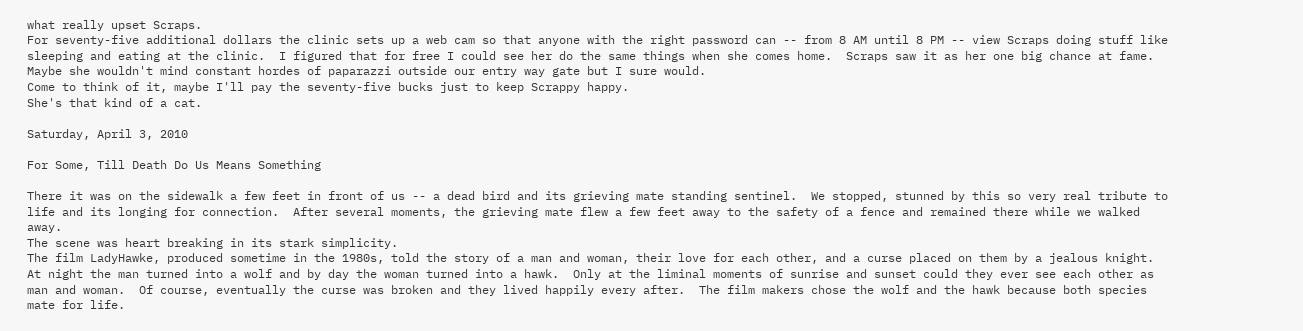what really upset Scraps.
For seventy-five additional dollars the clinic sets up a web cam so that anyone with the right password can -- from 8 AM until 8 PM -- view Scraps doing stuff like sleeping and eating at the clinic.  I figured that for free I could see her do the same things when she comes home.  Scraps saw it as her one big chance at fame.
Maybe she wouldn't mind constant hordes of paparazzi outside our entry way gate but I sure would.
Come to think of it, maybe I'll pay the seventy-five bucks just to keep Scrappy happy.
She's that kind of a cat.

Saturday, April 3, 2010

For Some, Till Death Do Us Means Something

There it was on the sidewalk a few feet in front of us -- a dead bird and its grieving mate standing sentinel.  We stopped, stunned by this so very real tribute to life and its longing for connection.  After several moments, the grieving mate flew a few feet away to the safety of a fence and remained there while we walked away.
The scene was heart breaking in its stark simplicity.
The film LadyHawke, produced sometime in the 1980s, told the story of a man and woman, their love for each other, and a curse placed on them by a jealous knight.  At night the man turned into a wolf and by day the woman turned into a hawk.  Only at the liminal moments of sunrise and sunset could they ever see each other as man and woman.  Of course, eventually the curse was broken and they lived happily every after.  The film makers chose the wolf and the hawk because both species mate for life.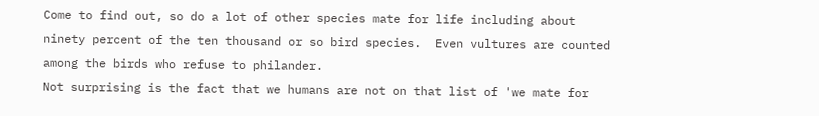Come to find out, so do a lot of other species mate for life including about ninety percent of the ten thousand or so bird species.  Even vultures are counted among the birds who refuse to philander.
Not surprising is the fact that we humans are not on that list of 'we mate for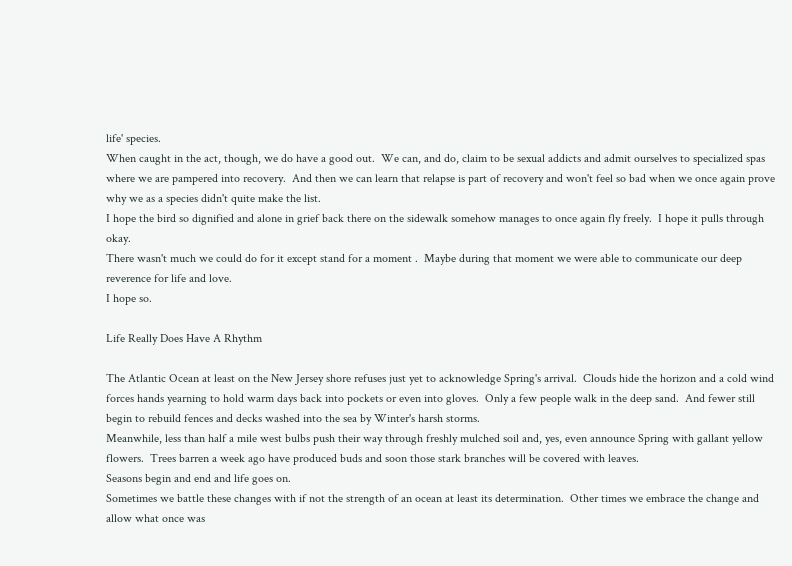life' species.
When caught in the act, though, we do have a good out.  We can, and do, claim to be sexual addicts and admit ourselves to specialized spas where we are pampered into recovery.  And then we can learn that relapse is part of recovery and won't feel so bad when we once again prove why we as a species didn't quite make the list.
I hope the bird so dignified and alone in grief back there on the sidewalk somehow manages to once again fly freely.  I hope it pulls through okay.
There wasn't much we could do for it except stand for a moment .  Maybe during that moment we were able to communicate our deep reverence for life and love.
I hope so.

Life Really Does Have A Rhythm

The Atlantic Ocean at least on the New Jersey shore refuses just yet to acknowledge Spring's arrival.  Clouds hide the horizon and a cold wind forces hands yearning to hold warm days back into pockets or even into gloves.  Only a few people walk in the deep sand.  And fewer still begin to rebuild fences and decks washed into the sea by Winter's harsh storms.
Meanwhile, less than half a mile west bulbs push their way through freshly mulched soil and, yes, even announce Spring with gallant yellow flowers.  Trees barren a week ago have produced buds and soon those stark branches will be covered with leaves.
Seasons begin and end and life goes on.
Sometimes we battle these changes with if not the strength of an ocean at least its determination.  Other times we embrace the change and allow what once was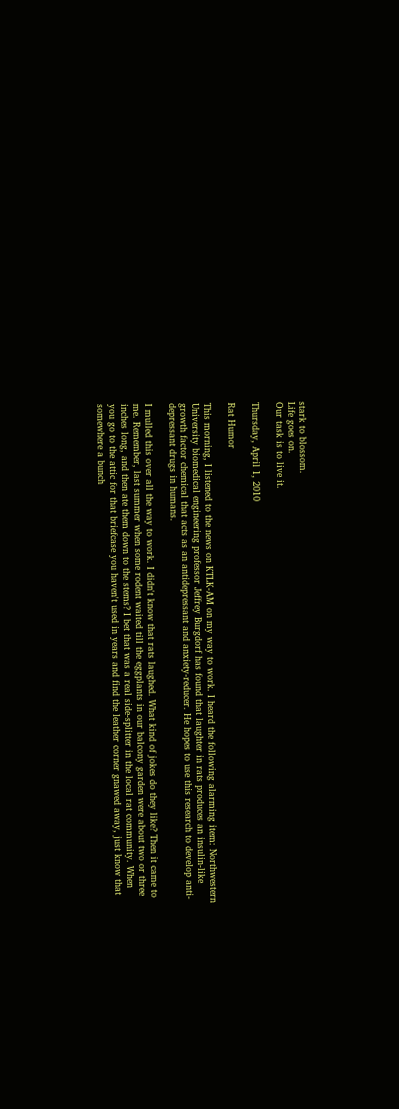stark to blossom.
Life goes on.
Our task is to live it.

Thursday, April 1, 2010

Rat Humor

This morning, I listened to the news on KTLK-AM on my way to work. I heard the following alarming item: Northwestern University biomedical engineering professor Jeffrey Burgdorf has found that laughter in rats produces an insulin-like growth factor chemical that acts as an antidepressant and anxiety-reducer. He hopes to use this research to develop anti-depressant drugs in humans.

I mulled this over all the way to work. I didn't know that rats laughed. What kind of jokes do they like? Then it came to me. Remember, last summer when some rodent waited till the eggplants in our balcony garden were about two or three inches long, and then ate them down to the stems? I bet that was a real side-splitter in the local rat community. When you go to the attic for that briefcase you haven't used in years and find the leather corner gnawed away, just know that somewhere a bunch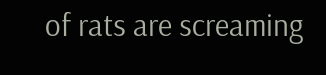of rats are screaming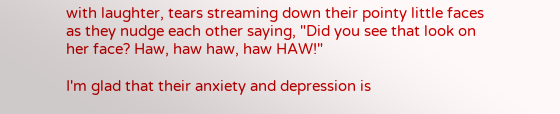with laughter, tears streaming down their pointy little faces as they nudge each other saying, "Did you see that look on her face? Haw, haw haw, haw HAW!"

I'm glad that their anxiety and depression is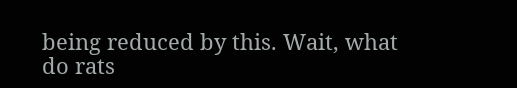being reduced by this. Wait, what do rats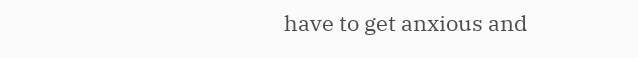have to get anxious and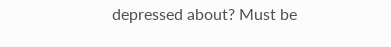depressed about? Must be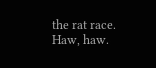the rat race. Haw, haw.